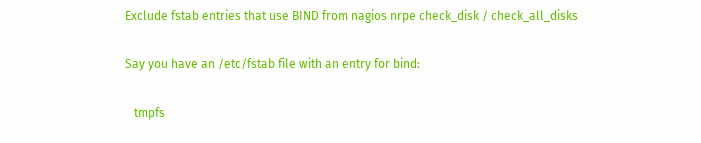Exclude fstab entries that use BIND from nagios nrpe check_disk / check_all_disks

Say you have an /etc/fstab file with an entry for bind:

   tmpfs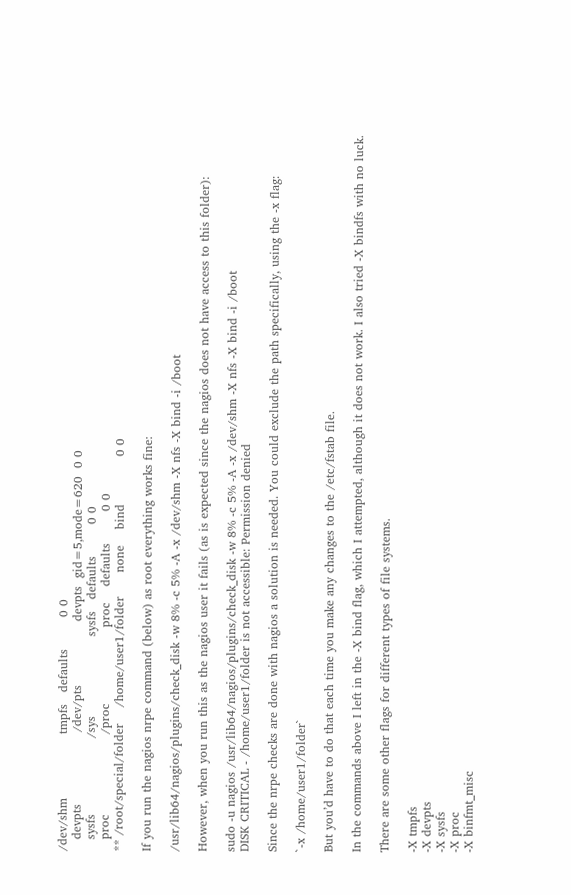/dev/shm                tmpfs   defaults        0 0
   devpts                  /dev/pts                devpts  gid=5,mode=620  0 0
   sysfs                   /sys                    sysfs   defaults        0 0
   proc                    /proc                   proc    defaults        0 0
** /root/special/folder    /home/user1/folder      none    bind            0 0

If you run the nagios nrpe command (below) as root everything works fine:

/usr/lib64/nagios/plugins/check_disk -w 8% -c 5% -A -x /dev/shm -X nfs -X bind -i /boot

However, when you run this as the nagios user it fails (as is expected since the nagios does not have access to this folder):

sudo -u nagios /usr/lib64/nagios/plugins/check_disk -w 8% -c 5% -A -x /dev/shm -X nfs -X bind -i /boot
DISK CRITICAL - /home/user1/folder is not accessible: Permission denied

Since the nrpe checks are done with nagios a solution is needed. You could exclude the path specifically, using the -x flag:

`-x /home/user1/folder`

But you’d have to do that each time you make any changes to the /etc/fstab file.

In the commands above I left in the -X bind flag, which I attempted, although it does not work. I also tried -X bindfs with no luck.

There are some other flags for different types of file systems.

-X tmpfs
-X devpts
-X sysfs
-X proc
-X binfmt_misc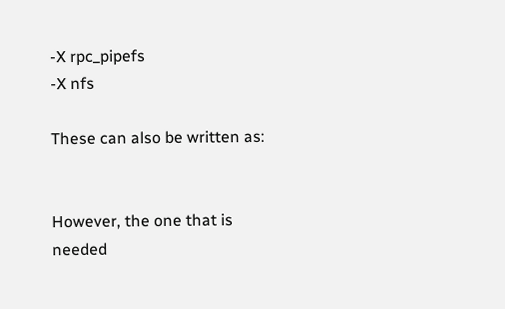-X rpc_pipefs
-X nfs

These can also be written as:


However, the one that is needed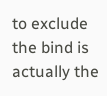to exclude the bind is actually the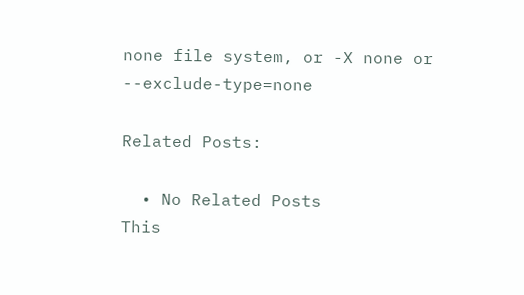none file system, or -X none or --exclude-type=none

Related Posts:

  • No Related Posts
This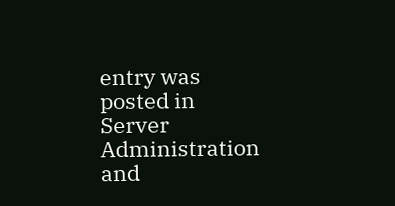entry was posted in Server Administration and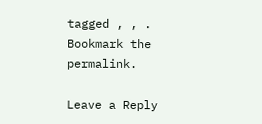tagged , , . Bookmark the permalink.

Leave a Reply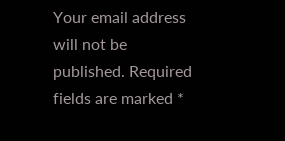Your email address will not be published. Required fields are marked *